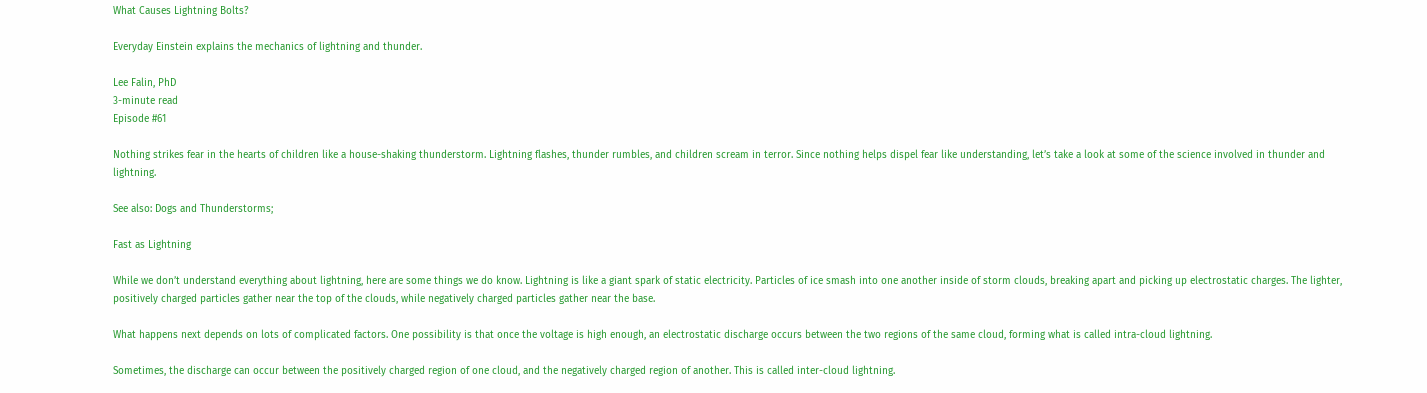What Causes Lightning Bolts?

Everyday Einstein explains the mechanics of lightning and thunder.

Lee Falin, PhD
3-minute read
Episode #61

Nothing strikes fear in the hearts of children like a house-shaking thunderstorm. Lightning flashes, thunder rumbles, and children scream in terror. Since nothing helps dispel fear like understanding, let’s take a look at some of the science involved in thunder and lightning.

See also: Dogs and Thunderstorms;

Fast as Lightning

While we don’t understand everything about lightning, here are some things we do know. Lightning is like a giant spark of static electricity. Particles of ice smash into one another inside of storm clouds, breaking apart and picking up electrostatic charges. The lighter, positively charged particles gather near the top of the clouds, while negatively charged particles gather near the base.

What happens next depends on lots of complicated factors. One possibility is that once the voltage is high enough, an electrostatic discharge occurs between the two regions of the same cloud, forming what is called intra-cloud lightning.

Sometimes, the discharge can occur between the positively charged region of one cloud, and the negatively charged region of another. This is called inter-cloud lightning.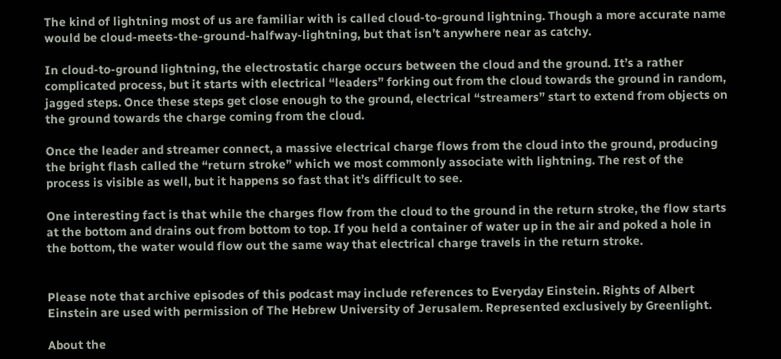The kind of lightning most of us are familiar with is called cloud-to-ground lightning. Though a more accurate name would be cloud-meets-the-ground-halfway-lightning, but that isn’t anywhere near as catchy.

In cloud-to-ground lightning, the electrostatic charge occurs between the cloud and the ground. It’s a rather complicated process, but it starts with electrical “leaders” forking out from the cloud towards the ground in random, jagged steps. Once these steps get close enough to the ground, electrical “streamers” start to extend from objects on the ground towards the charge coming from the cloud.

Once the leader and streamer connect, a massive electrical charge flows from the cloud into the ground, producing the bright flash called the “return stroke” which we most commonly associate with lightning. The rest of the process is visible as well, but it happens so fast that it’s difficult to see.

One interesting fact is that while the charges flow from the cloud to the ground in the return stroke, the flow starts at the bottom and drains out from bottom to top. If you held a container of water up in the air and poked a hole in the bottom, the water would flow out the same way that electrical charge travels in the return stroke.


Please note that archive episodes of this podcast may include references to Everyday Einstein. Rights of Albert Einstein are used with permission of The Hebrew University of Jerusalem. Represented exclusively by Greenlight.

About the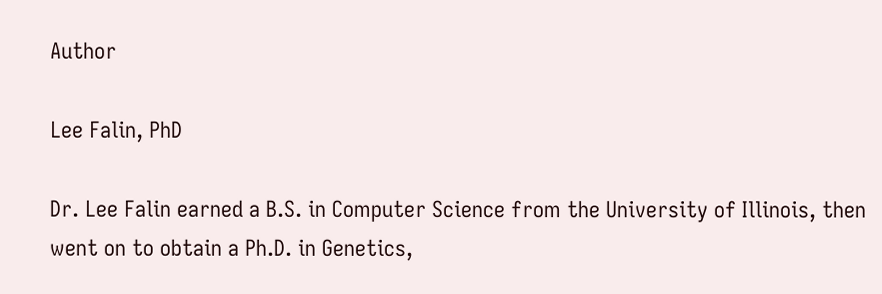Author

Lee Falin, PhD

Dr. Lee Falin earned a B.S. in Computer Science from the University of Illinois, then went on to obtain a Ph.D. in Genetics,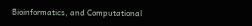Bioinformatics, and Computational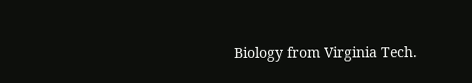Biology from Virginia Tech.